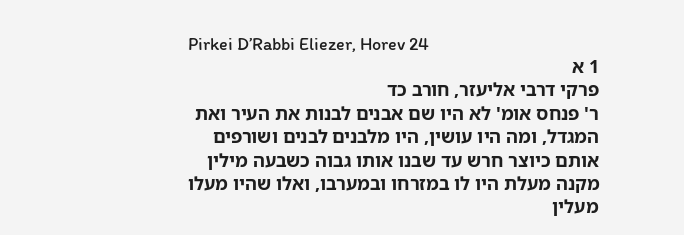Pirkei D’Rabbi Eliezer, Horev 24
1 א
פרקי דרבי אליעזר, חורב כד
ר' פנחס אומ' לא היו שם אבנים לבנות את העיר ואת המגדל, ומה היו עושין, היו מלבנים לבנים ושורפים אותם כיוצר חרש עד שבנו אותו גבוה כשבעה מילין מקנה מעלת היו לו במזרחו ובמערבו, ואלו שהיו מעלו מעלין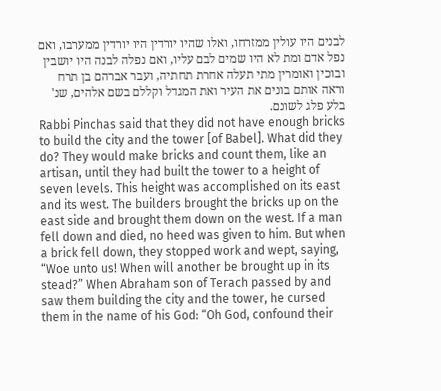לבנים היו עולין ממזרחו, ואלו שהיו יורדין היו יורדין ממערבו, ואם נפל אדם ומת לא היו שמים לבם עליו, ואם נפלה לבנה היו יושבין ובוכין ואומרין מתי תעלה אחרת תחתיה, ועבר אברהם בן תרח וראה אותם בונים את העיר ואת המגדל וקללם בשם אלהים, שנ' בלע פלג לשונם.
Rabbi Pinchas said that they did not have enough bricks to build the city and the tower [of Babel]. What did they do? They would make bricks and count them, like an artisan, until they had built the tower to a height of seven levels. This height was accomplished on its east and its west. The builders brought the bricks up on the east side and brought them down on the west. If a man fell down and died, no heed was given to him. But when a brick fell down, they stopped work and wept, saying, “Woe unto us! When will another be brought up in its stead?” When Abraham son of Terach passed by and saw them building the city and the tower, he cursed them in the name of his God: “Oh God, confound their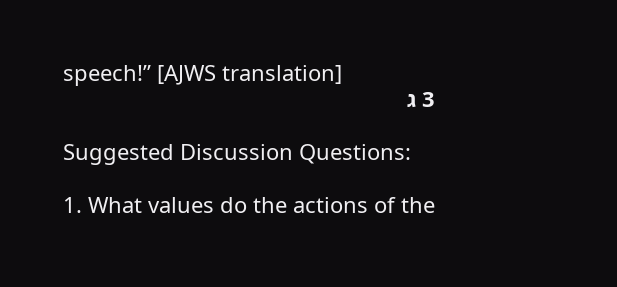speech!” [AJWS translation]
3 ג

Suggested Discussion Questions:

1. What values do the actions of the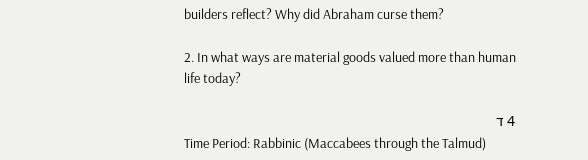builders reflect? Why did Abraham curse them?

2. In what ways are material goods valued more than human life today?

4 ד
Time Period: Rabbinic (Maccabees through the Talmud)